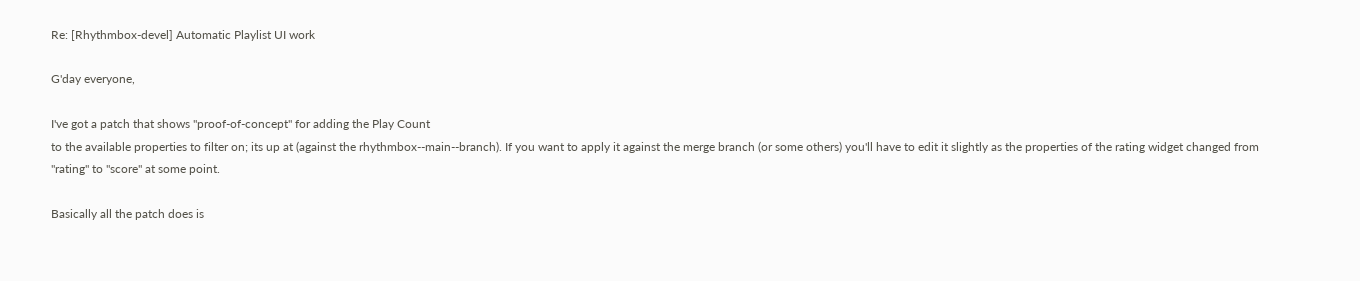Re: [Rhythmbox-devel] Automatic Playlist UI work

G'day everyone,

I've got a patch that shows "proof-of-concept" for adding the Play Count
to the available properties to filter on; its up at (against the rhythmbox--main--branch). If you want to apply it against the merge branch (or some others) you'll have to edit it slightly as the properties of the rating widget changed from "rating" to "score" at some point.

Basically all the patch does is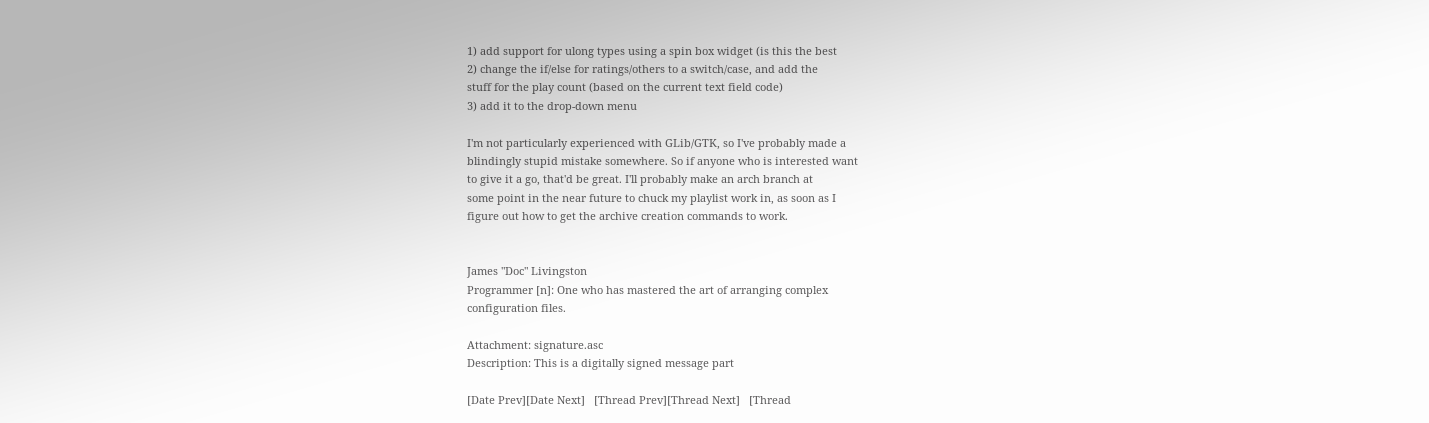1) add support for ulong types using a spin box widget (is this the best
2) change the if/else for ratings/others to a switch/case, and add the
stuff for the play count (based on the current text field code)
3) add it to the drop-down menu

I'm not particularly experienced with GLib/GTK, so I've probably made a
blindingly stupid mistake somewhere. So if anyone who is interested want
to give it a go, that'd be great. I'll probably make an arch branch at
some point in the near future to chuck my playlist work in, as soon as I
figure out how to get the archive creation commands to work.


James "Doc" Livingston
Programmer [n]: One who has mastered the art of arranging complex
configuration files.

Attachment: signature.asc
Description: This is a digitally signed message part

[Date Prev][Date Next]   [Thread Prev][Thread Next]   [Thread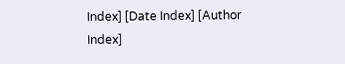Index] [Date Index] [Author Index]